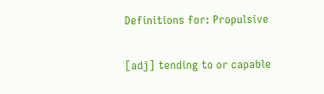Definitions for: Propulsive

[adj] tending to or capable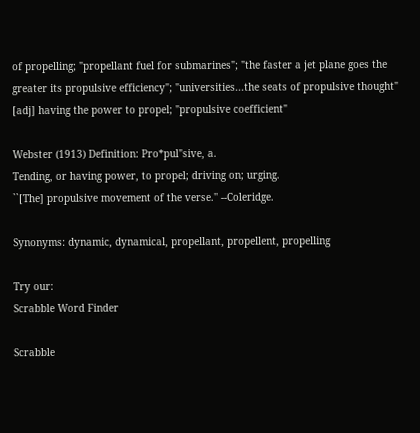of propelling; "propellant fuel for submarines"; "the faster a jet plane goes the greater its propulsive efficiency"; "universities...the seats of propulsive thought"
[adj] having the power to propel; "propulsive coefficient"

Webster (1913) Definition: Pro*pul"sive, a.
Tending, or having power, to propel; driving on; urging.
``[The] propulsive movement of the verse.'' --Coleridge.

Synonyms: dynamic, dynamical, propellant, propellent, propelling

Try our:
Scrabble Word Finder

Scrabble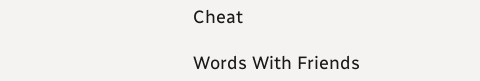Cheat

Words With Friends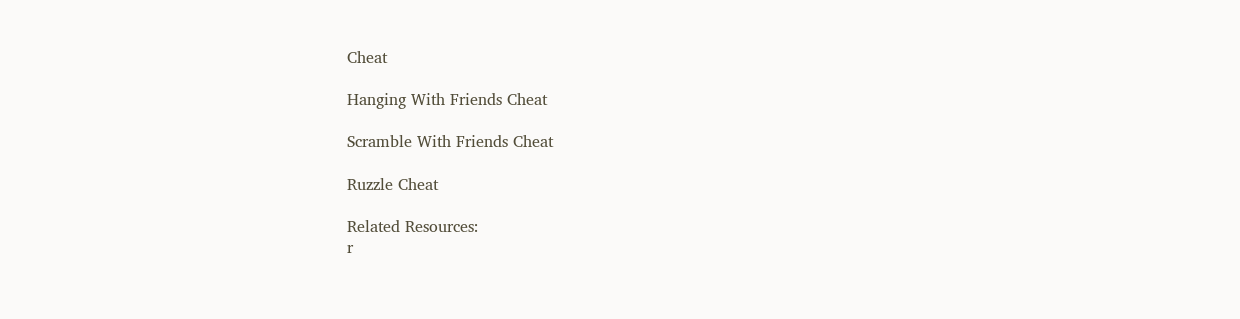Cheat

Hanging With Friends Cheat

Scramble With Friends Cheat

Ruzzle Cheat

Related Resources:
r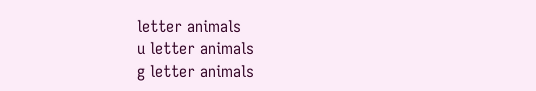letter animals
u letter animals
g letter animals